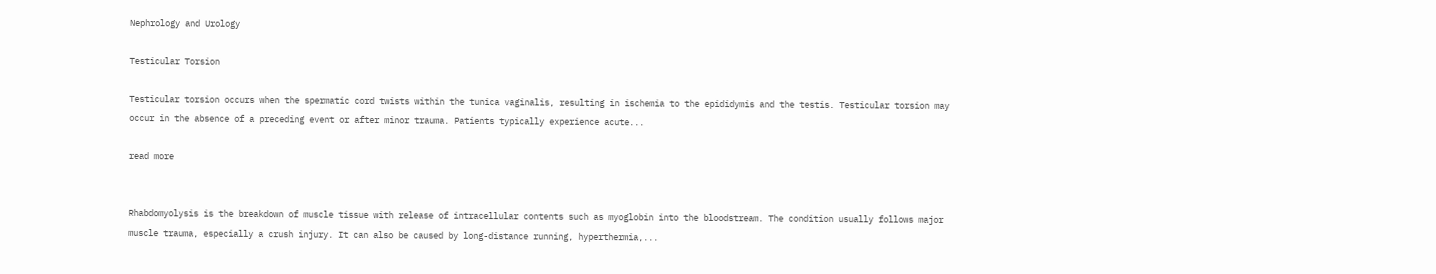Nephrology and Urology

Testicular Torsion

Testicular torsion occurs when the spermatic cord twists within the tunica vaginalis, resulting in ischemia to the epididymis and the testis. Testicular torsion may occur in the absence of a preceding event or after minor trauma. Patients typically experience acute...

read more


Rhabdomyolysis is the breakdown of muscle tissue with release of intracellular contents such as myoglobin into the bloodstream. The condition usually follows major muscle trauma, especially a crush injury. It can also be caused by long-distance running, hyperthermia,...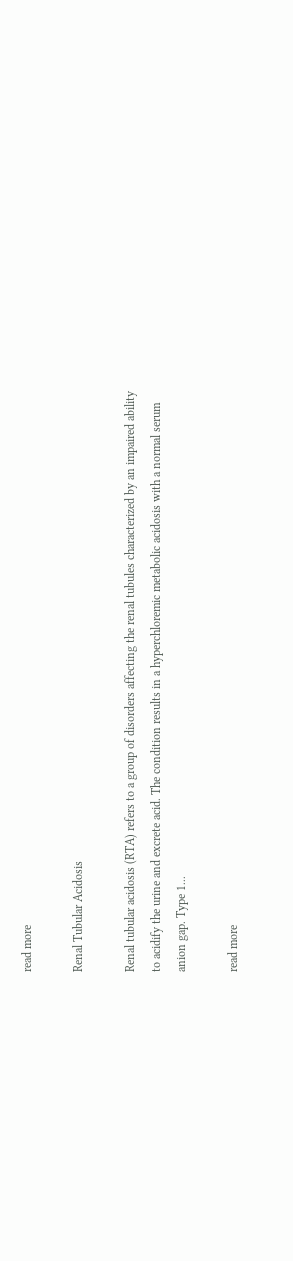read more

Renal Tubular Acidosis

Renal tubular acidosis (RTA) refers to a group of disorders affecting the renal tubules characterized by an impaired ability to acidify the urine and excrete acid. The condition results in a hyperchloremic metabolic acidosis with a normal serum anion gap. Type 1...

read more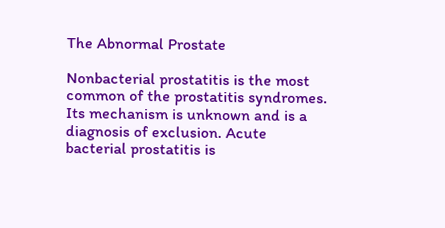The Abnormal Prostate

Nonbacterial prostatitis is the most common of the prostatitis syndromes. Its mechanism is unknown and is a diagnosis of exclusion. Acute bacterial prostatitis is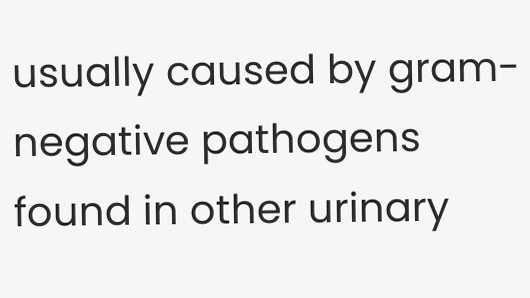usually caused by gram-negative pathogens found in other urinary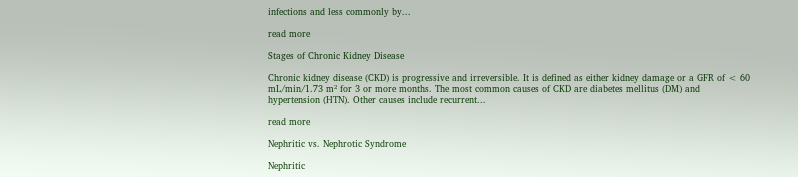infections and less commonly by...

read more

Stages of Chronic Kidney Disease

Chronic kidney disease (CKD) is progressive and irreversible. It is defined as either kidney damage or a GFR of < 60 mL/min/1.73 m² for 3 or more months. The most common causes of CKD are diabetes mellitus (DM) and hypertension (HTN). Other causes include recurrent...

read more

Nephritic vs. Nephrotic Syndrome

Nephritic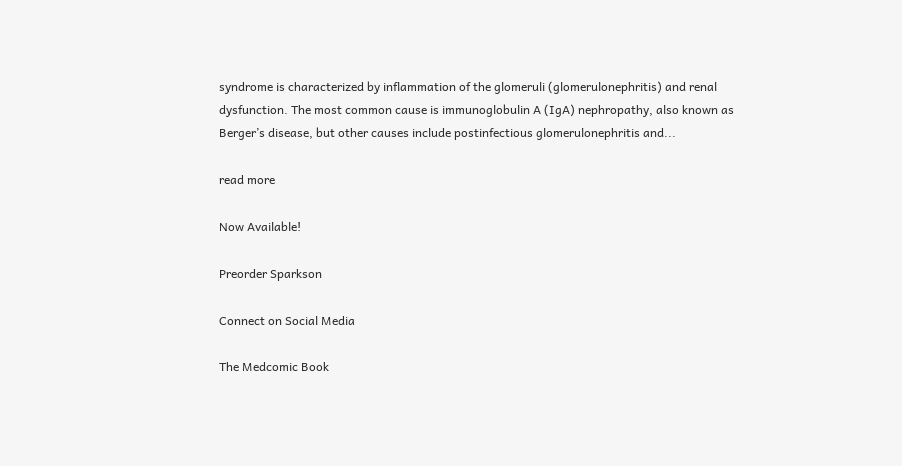syndrome is characterized by inflammation of the glomeruli (glomerulonephritis) and renal dysfunction. The most common cause is immunoglobulin A (IgA) nephropathy, also known as Berger’s disease, but other causes include postinfectious glomerulonephritis and...

read more

Now Available!

Preorder Sparkson

Connect on Social Media

The Medcomic Book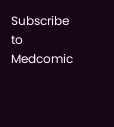Subscribe to Medcomic